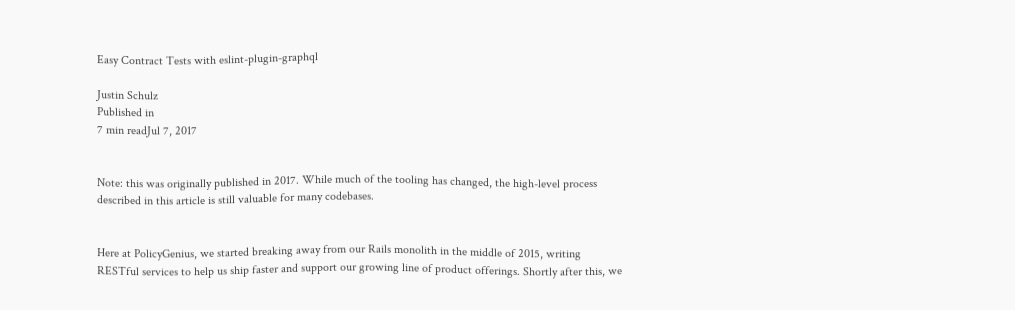Easy Contract Tests with eslint-plugin-graphql

Justin Schulz
Published in
7 min readJul 7, 2017


Note: this was originally published in 2017. While much of the tooling has changed, the high-level process described in this article is still valuable for many codebases.


Here at PolicyGenius, we started breaking away from our Rails monolith in the middle of 2015, writing RESTful services to help us ship faster and support our growing line of product offerings. Shortly after this, we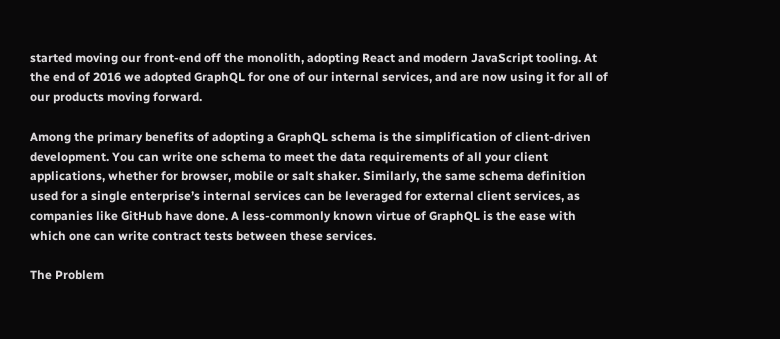started moving our front-end off the monolith, adopting React and modern JavaScript tooling. At the end of 2016 we adopted GraphQL for one of our internal services, and are now using it for all of our products moving forward.

Among the primary benefits of adopting a GraphQL schema is the simplification of client-driven development. You can write one schema to meet the data requirements of all your client applications, whether for browser, mobile or salt shaker. Similarly, the same schema definition used for a single enterprise’s internal services can be leveraged for external client services, as companies like GitHub have done. A less-commonly known virtue of GraphQL is the ease with which one can write contract tests between these services.

The Problem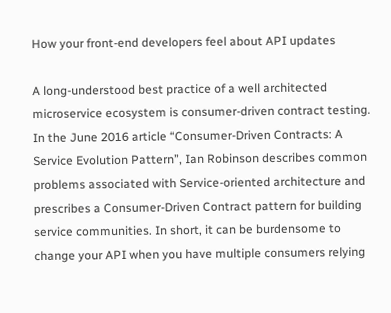How your front-end developers feel about API updates

A long-understood best practice of a well architected microservice ecosystem is consumer-driven contract testing. In the June 2016 article “Consumer-Driven Contracts: A Service Evolution Pattern”, Ian Robinson describes common problems associated with Service-oriented architecture and prescribes a Consumer-Driven Contract pattern for building service communities. In short, it can be burdensome to change your API when you have multiple consumers relying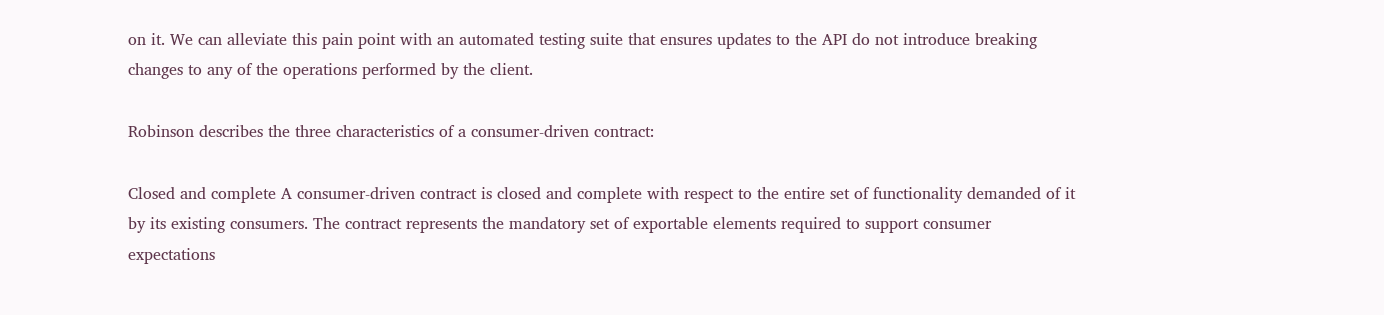on it. We can alleviate this pain point with an automated testing suite that ensures updates to the API do not introduce breaking changes to any of the operations performed by the client.

Robinson describes the three characteristics of a consumer-driven contract:

Closed and complete A consumer-driven contract is closed and complete with respect to the entire set of functionality demanded of it by its existing consumers. The contract represents the mandatory set of exportable elements required to support consumer expectations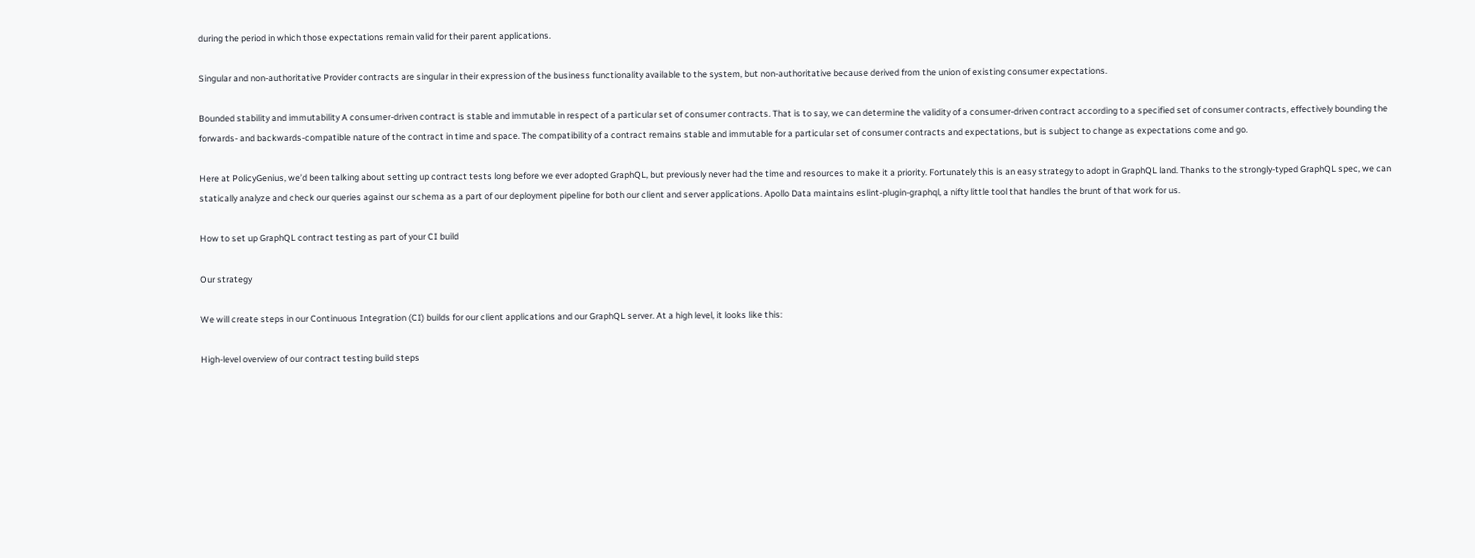during the period in which those expectations remain valid for their parent applications.

Singular and non-authoritative Provider contracts are singular in their expression of the business functionality available to the system, but non-authoritative because derived from the union of existing consumer expectations.

Bounded stability and immutability A consumer-driven contract is stable and immutable in respect of a particular set of consumer contracts. That is to say, we can determine the validity of a consumer-driven contract according to a specified set of consumer contracts, effectively bounding the forwards- and backwards-compatible nature of the contract in time and space. The compatibility of a contract remains stable and immutable for a particular set of consumer contracts and expectations, but is subject to change as expectations come and go.

Here at PolicyGenius, we’d been talking about setting up contract tests long before we ever adopted GraphQL, but previously never had the time and resources to make it a priority. Fortunately this is an easy strategy to adopt in GraphQL land. Thanks to the strongly-typed GraphQL spec, we can statically analyze and check our queries against our schema as a part of our deployment pipeline for both our client and server applications. Apollo Data maintains eslint-plugin-graphql, a nifty little tool that handles the brunt of that work for us.

How to set up GraphQL contract testing as part of your CI build

Our strategy

We will create steps in our Continuous Integration (CI) builds for our client applications and our GraphQL server. At a high level, it looks like this:

High-level overview of our contract testing build steps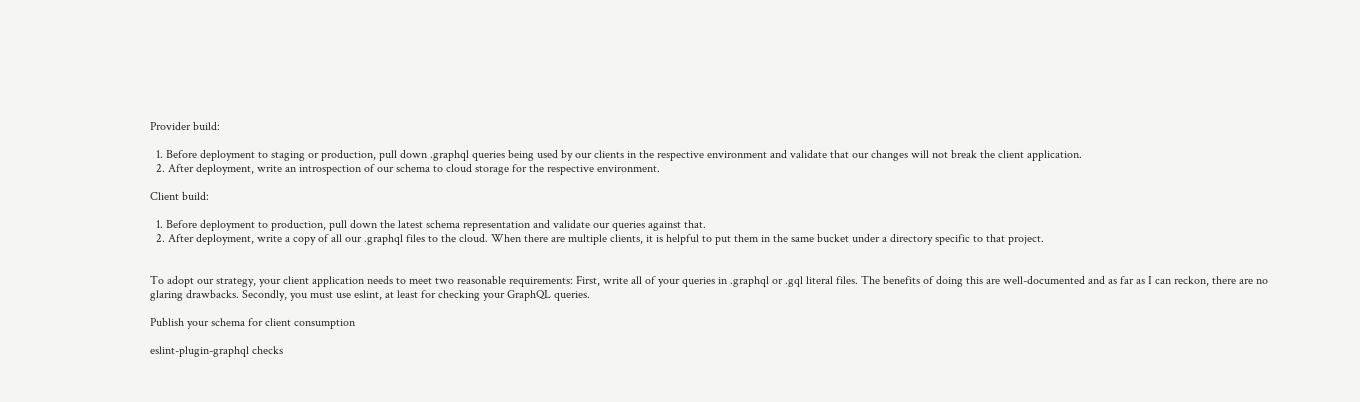Provider build:

  1. Before deployment to staging or production, pull down .graphql queries being used by our clients in the respective environment and validate that our changes will not break the client application.
  2. After deployment, write an introspection of our schema to cloud storage for the respective environment.

Client build:

  1. Before deployment to production, pull down the latest schema representation and validate our queries against that.
  2. After deployment, write a copy of all our .graphql files to the cloud. When there are multiple clients, it is helpful to put them in the same bucket under a directory specific to that project.


To adopt our strategy, your client application needs to meet two reasonable requirements: First, write all of your queries in .graphql or .gql literal files. The benefits of doing this are well-documented and as far as I can reckon, there are no glaring drawbacks. Secondly, you must use eslint, at least for checking your GraphQL queries.

Publish your schema for client consumption

eslint-plugin-graphql checks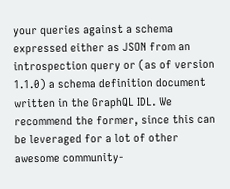your queries against a schema expressed either as JSON from an introspection query or (as of version 1.1.0) a schema definition document written in the GraphQL IDL. We recommend the former, since this can be leveraged for a lot of other awesome community-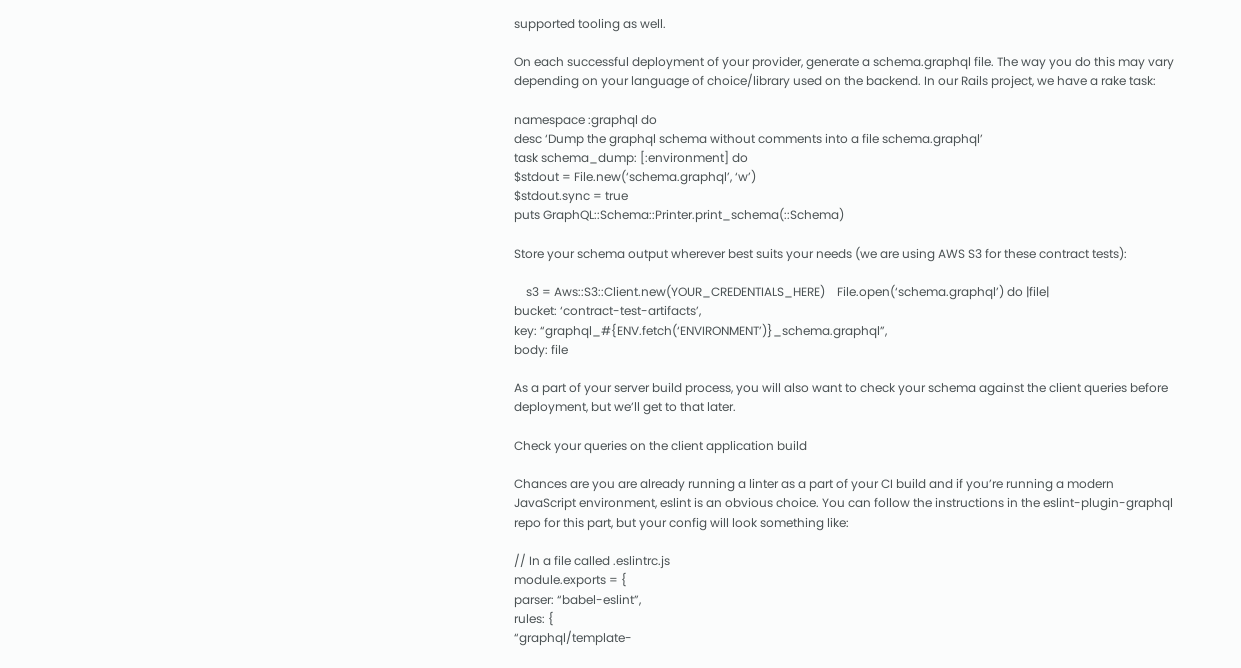supported tooling as well.

On each successful deployment of your provider, generate a schema.graphql file. The way you do this may vary depending on your language of choice/library used on the backend. In our Rails project, we have a rake task:

namespace :graphql do
desc ‘Dump the graphql schema without comments into a file schema.graphql’
task schema_dump: [:environment] do
$stdout = File.new(‘schema.graphql’, ‘w’)
$stdout.sync = true
puts GraphQL::Schema::Printer.print_schema(::Schema)

Store your schema output wherever best suits your needs (we are using AWS S3 for these contract tests):

    s3 = Aws::S3::Client.new(YOUR_CREDENTIALS_HERE)    File.open(‘schema.graphql’) do |file|
bucket: ‘contract-test-artifacts’,
key: “graphql_#{ENV.fetch(‘ENVIRONMENT’)}_schema.graphql”,
body: file

As a part of your server build process, you will also want to check your schema against the client queries before deployment, but we’ll get to that later.

Check your queries on the client application build

Chances are you are already running a linter as a part of your CI build and if you’re running a modern JavaScript environment, eslint is an obvious choice. You can follow the instructions in the eslint-plugin-graphql repo for this part, but your config will look something like:

// In a file called .eslintrc.js
module.exports = {
parser: “babel-eslint”,
rules: {
“graphql/template-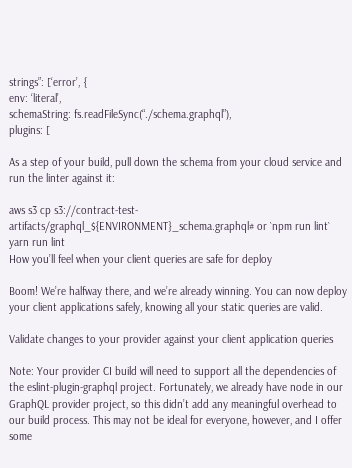strings”: [‘error’, {
env: ‘literal’,
schemaString: fs.readFileSync(“./schema.graphql”),
plugins: [

As a step of your build, pull down the schema from your cloud service and run the linter against it:

aws s3 cp s3://contract-test-artifacts/graphql_${ENVIRONMENT}_schema.graphql# or `npm run lint`
yarn run lint
How you’ll feel when your client queries are safe for deploy

Boom! We’re halfway there, and we’re already winning. You can now deploy your client applications safely, knowing all your static queries are valid.

Validate changes to your provider against your client application queries

Note: Your provider CI build will need to support all the dependencies of the eslint-plugin-graphql project. Fortunately, we already have node in our GraphQL provider project, so this didn’t add any meaningful overhead to our build process. This may not be ideal for everyone, however, and I offer some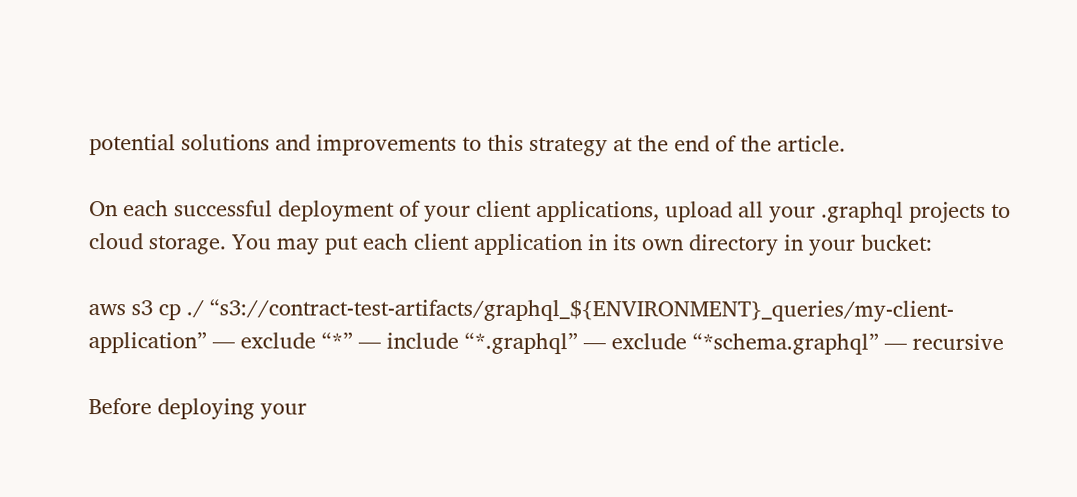potential solutions and improvements to this strategy at the end of the article.

On each successful deployment of your client applications, upload all your .graphql projects to cloud storage. You may put each client application in its own directory in your bucket:

aws s3 cp ./ “s3://contract-test-artifacts/graphql_${ENVIRONMENT}_queries/my-client-application” — exclude “*” — include “*.graphql” — exclude “*schema.graphql” — recursive

Before deploying your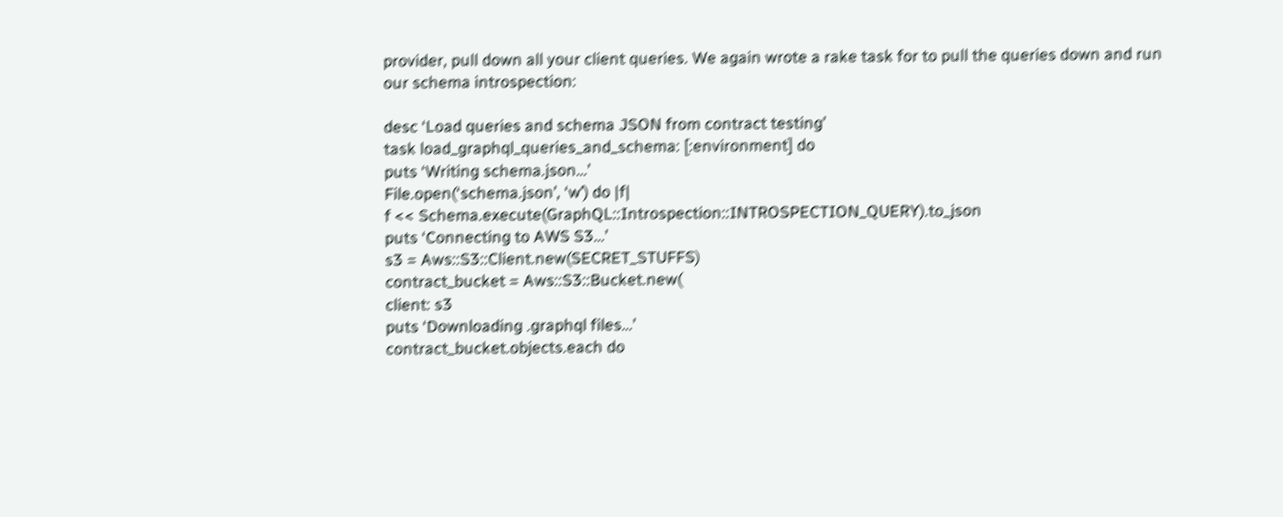provider, pull down all your client queries. We again wrote a rake task for to pull the queries down and run our schema introspection:

desc ‘Load queries and schema JSON from contract testing’
task load_graphql_queries_and_schema: [:environment] do
puts ‘Writing schema.json…’
File.open(‘schema.json’, ‘w’) do |f|
f << Schema.execute(GraphQL::Introspection::INTROSPECTION_QUERY).to_json
puts ‘Connecting to AWS S3…’
s3 = Aws::S3::Client.new(SECRET_STUFFS)
contract_bucket = Aws::S3::Bucket.new(
client: s3
puts ‘Downloading .graphql files…’
contract_bucket.objects.each do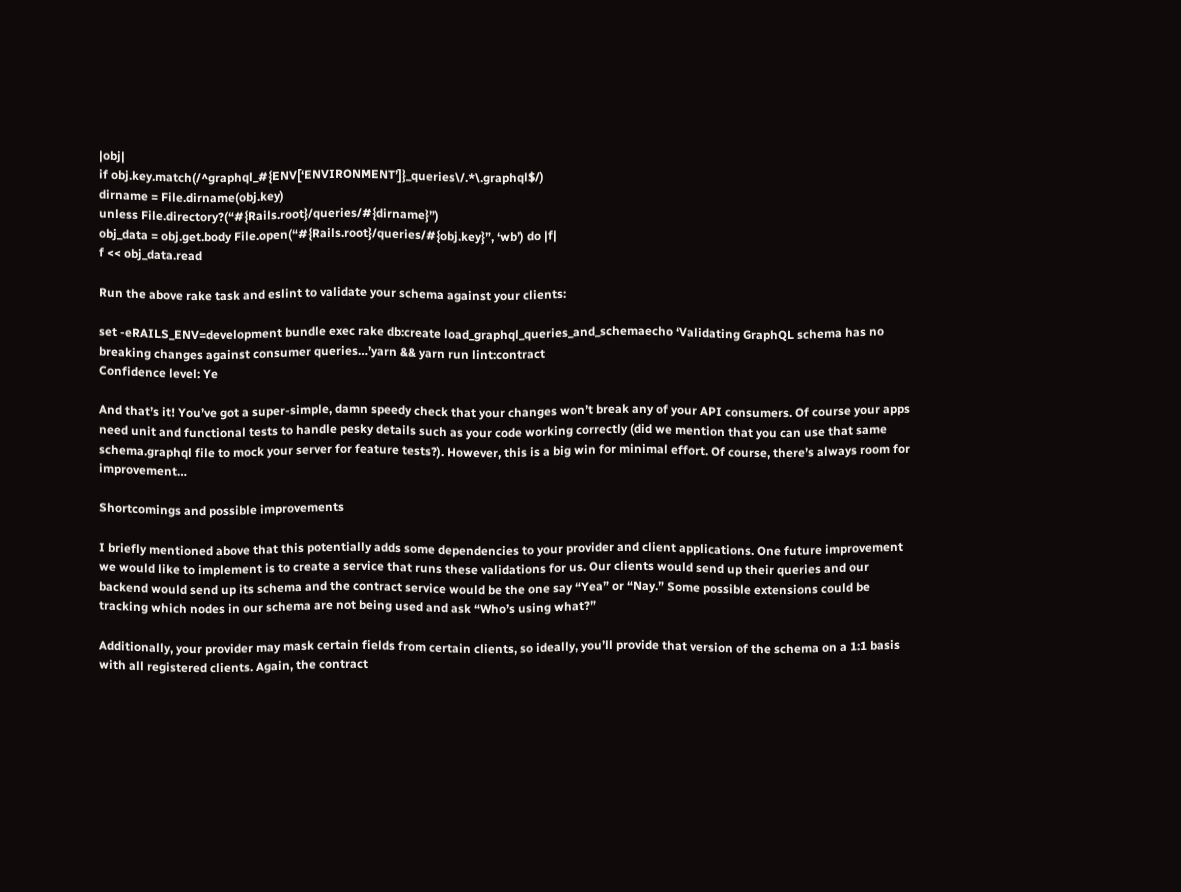|obj|
if obj.key.match(/^graphql_#{ENV[‘ENVIRONMENT’]}_queries\/.*\.graphql$/)
dirname = File.dirname(obj.key)
unless File.directory?(“#{Rails.root}/queries/#{dirname}”)
obj_data = obj.get.body File.open(“#{Rails.root}/queries/#{obj.key}”, ‘wb’) do |f|
f << obj_data.read

Run the above rake task and eslint to validate your schema against your clients:

set -eRAILS_ENV=development bundle exec rake db:create load_graphql_queries_and_schemaecho ‘Validating GraphQL schema has no breaking changes against consumer queries…’yarn && yarn run lint:contract
Confidence level: Ye

And that’s it! You’ve got a super-simple, damn speedy check that your changes won’t break any of your API consumers. Of course your apps need unit and functional tests to handle pesky details such as your code working correctly (did we mention that you can use that same schema.graphql file to mock your server for feature tests?). However, this is a big win for minimal effort. Of course, there’s always room for improvement…

Shortcomings and possible improvements

I briefly mentioned above that this potentially adds some dependencies to your provider and client applications. One future improvement we would like to implement is to create a service that runs these validations for us. Our clients would send up their queries and our backend would send up its schema and the contract service would be the one say “Yea” or “Nay.” Some possible extensions could be tracking which nodes in our schema are not being used and ask “Who’s using what?”

Additionally, your provider may mask certain fields from certain clients, so ideally, you’ll provide that version of the schema on a 1:1 basis with all registered clients. Again, the contract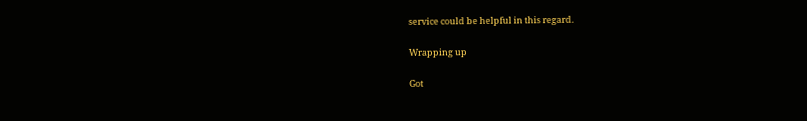service could be helpful in this regard.

Wrapping up

Got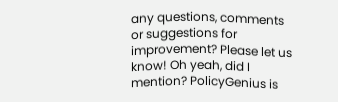any questions, comments or suggestions for improvement? Please let us know! Oh yeah, did I mention? PolicyGenius is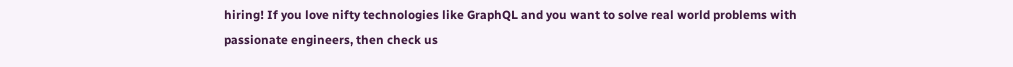hiring! If you love nifty technologies like GraphQL and you want to solve real world problems with passionate engineers, then check us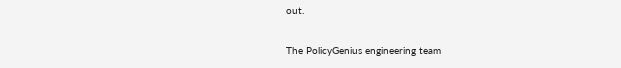out.

The PolicyGenius engineering team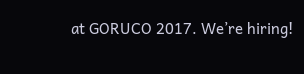at GORUCO 2017. We’re hiring!